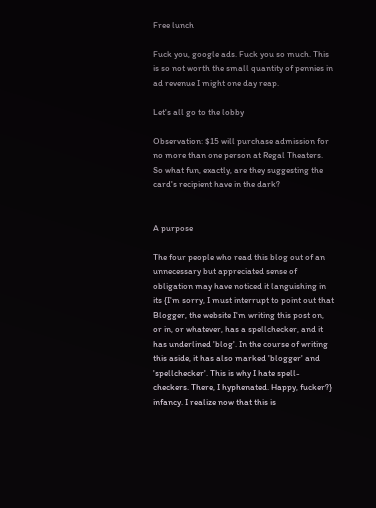Free lunch

Fuck you, google ads. Fuck you so much. This is so not worth the small quantity of pennies in ad revenue I might one day reap.

Let's all go to the lobby

Observation: $15 will purchase admission for no more than one person at Regal Theaters. So what fun, exactly, are they suggesting the card's recipient have in the dark?


A purpose

The four people who read this blog out of an unnecessary but appreciated sense of obligation may have noticed it languishing in its {I'm sorry, I must interrupt to point out that Blogger, the website I'm writing this post on, or in, or whatever, has a spellchecker, and it has underlined 'blog'. In the course of writing this aside, it has also marked 'blogger' and 'spellchecker'. This is why I hate spell-checkers. There, I hyphenated. Happy, fucker?} infancy. I realize now that this is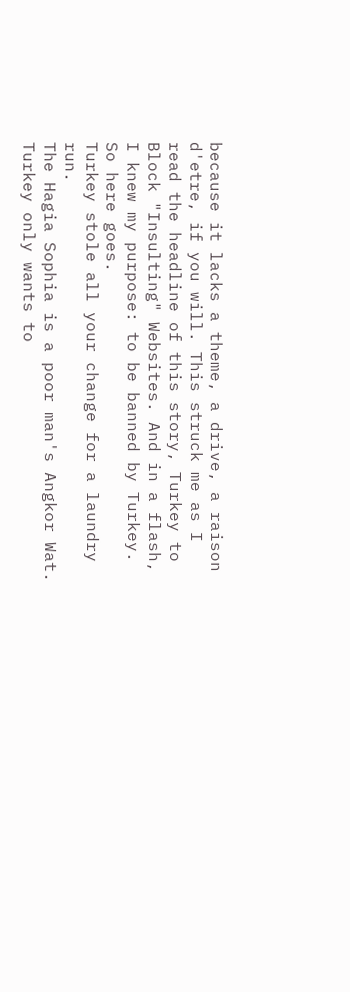because it lacks a theme, a drive, a raison d'etre, if you will. This struck me as I read the headline of this story, Turkey to Block "Insulting" Websites. And in a flash, I knew my purpose: to be banned by Turkey. So here goes.
Turkey stole all your change for a laundry run.
The Hagia Sophia is a poor man's Angkor Wat.
Turkey only wants to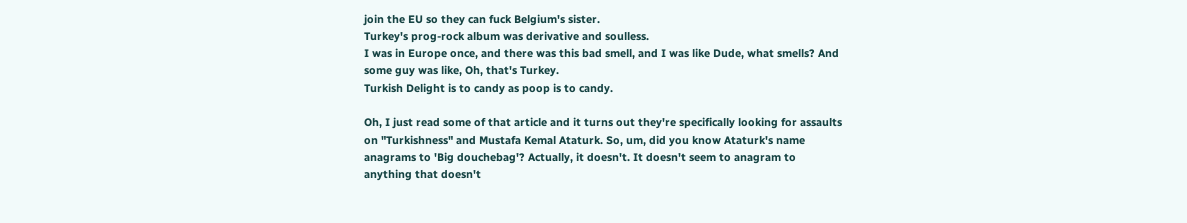join the EU so they can fuck Belgium's sister.
Turkey's prog-rock album was derivative and soulless.
I was in Europe once, and there was this bad smell, and I was like Dude, what smells? And some guy was like, Oh, that's Turkey.
Turkish Delight is to candy as poop is to candy.

Oh, I just read some of that article and it turns out they're specifically looking for assaults on "Turkishness" and Mustafa Kemal Ataturk. So, um, did you know Ataturk's name anagrams to 'Big douchebag'? Actually, it doesn't. It doesn't seem to anagram to anything that doesn't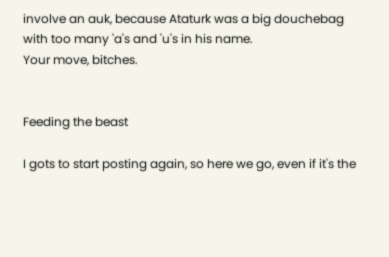involve an auk, because Ataturk was a big douchebag with too many 'a's and 'u's in his name.
Your move, bitches.


Feeding the beast

I gots to start posting again, so here we go, even if it's the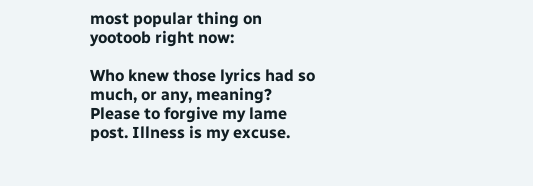most popular thing on yootoob right now:

Who knew those lyrics had so much, or any, meaning?
Please to forgive my lame post. Illness is my excuse.